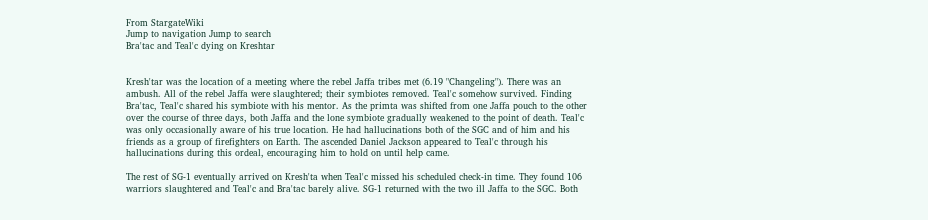From StargateWiki
Jump to navigation Jump to search
Bra'tac and Teal'c dying on Kreshtar


Kresh'tar was the location of a meeting where the rebel Jaffa tribes met (6.19 "Changeling"). There was an ambush. All of the rebel Jaffa were slaughtered; their symbiotes removed. Teal'c somehow survived. Finding Bra'tac, Teal'c shared his symbiote with his mentor. As the primta was shifted from one Jaffa pouch to the other over the course of three days, both Jaffa and the lone symbiote gradually weakened to the point of death. Teal'c was only occasionally aware of his true location. He had hallucinations both of the SGC and of him and his friends as a group of firefighters on Earth. The ascended Daniel Jackson appeared to Teal'c through his hallucinations during this ordeal, encouraging him to hold on until help came.

The rest of SG-1 eventually arrived on Kresh'ta when Teal'c missed his scheduled check-in time. They found 106 warriors slaughtered and Teal'c and Bra'tac barely alive. SG-1 returned with the two ill Jaffa to the SGC. Both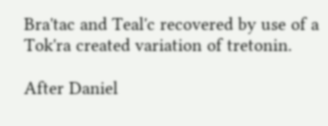Bra'tac and Teal'c recovered by use of a Tok'ra created variation of tretonin.

After Daniel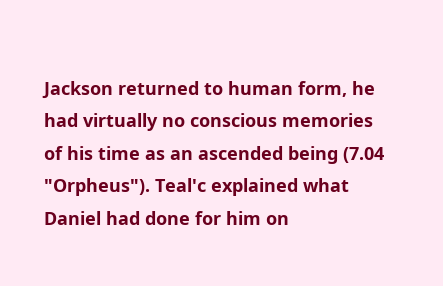Jackson returned to human form, he had virtually no conscious memories of his time as an ascended being (7.04 "Orpheus"). Teal'c explained what Daniel had done for him on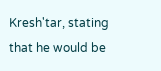Kresh'tar, stating that he would be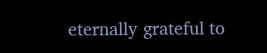eternally grateful to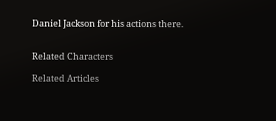Daniel Jackson for his actions there.


Related Characters

Related Articles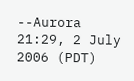--Aurora 21:29, 2 July 2006 (PDT)